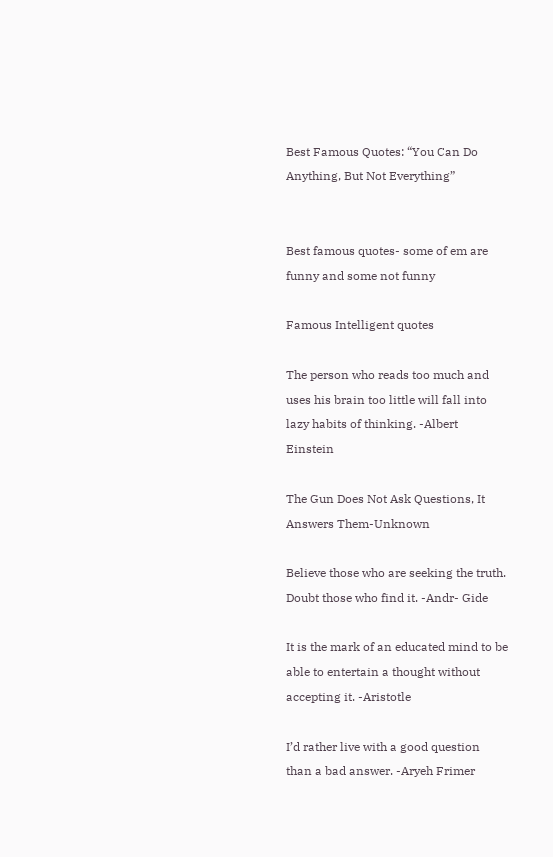Best Famous Quotes: “You Can Do Anything, But Not Everything”


Best famous quotes- some of em are funny and some not funny

Famous Intelligent quotes

The person who reads too much and uses his brain too little will fall into lazy habits of thinking. -Albert Einstein

The Gun Does Not Ask Questions, It Answers Them-Unknown

Believe those who are seeking the truth. Doubt those who find it. -Andr- Gide

It is the mark of an educated mind to be able to entertain a thought without accepting it. -Aristotle

I’d rather live with a good question than a bad answer. -Aryeh Frimer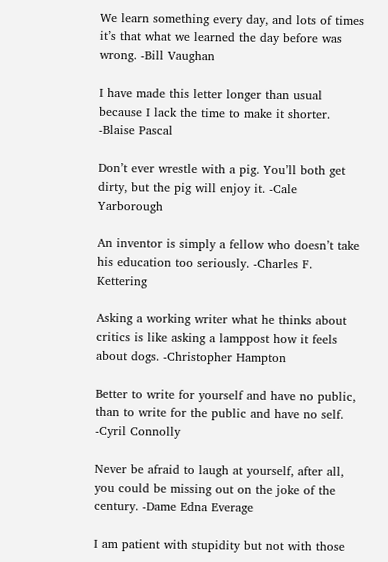We learn something every day, and lots of times it’s that what we learned the day before was wrong. -Bill Vaughan

I have made this letter longer than usual because I lack the time to make it shorter. -Blaise Pascal

Don’t ever wrestle with a pig. You’ll both get dirty, but the pig will enjoy it. -Cale Yarborough

An inventor is simply a fellow who doesn’t take his education too seriously. -Charles F. Kettering

Asking a working writer what he thinks about critics is like asking a lamppost how it feels about dogs. -Christopher Hampton

Better to write for yourself and have no public, than to write for the public and have no self. -Cyril Connolly

Never be afraid to laugh at yourself, after all, you could be missing out on the joke of the century. -Dame Edna Everage

I am patient with stupidity but not with those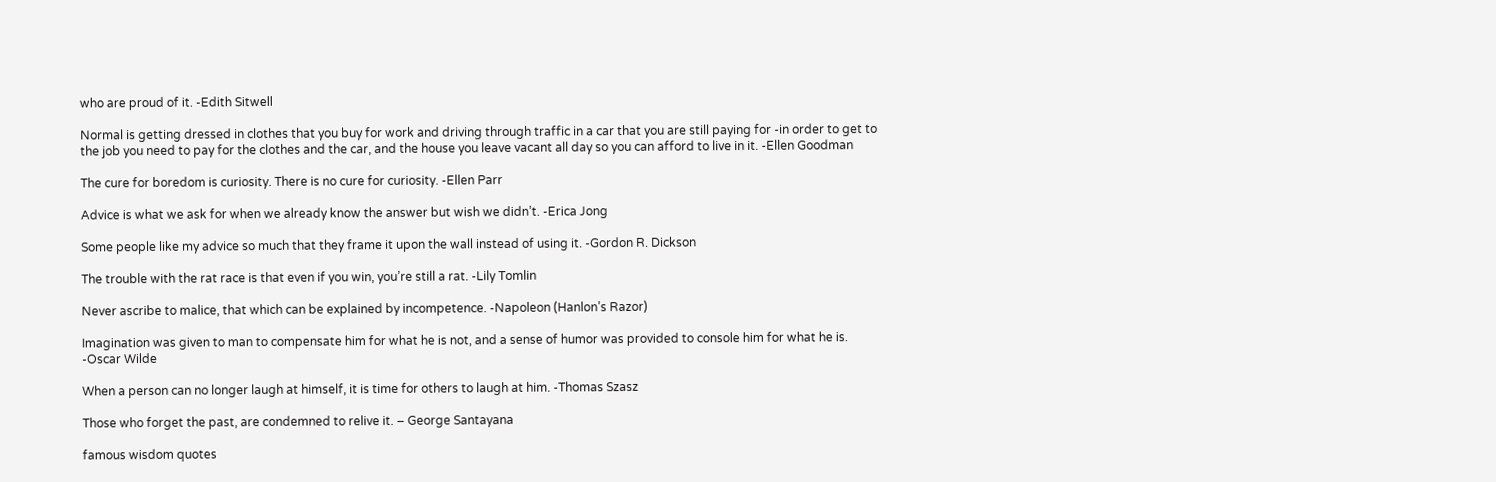who are proud of it. -Edith Sitwell

Normal is getting dressed in clothes that you buy for work and driving through traffic in a car that you are still paying for -in order to get to the job you need to pay for the clothes and the car, and the house you leave vacant all day so you can afford to live in it. -Ellen Goodman

The cure for boredom is curiosity. There is no cure for curiosity. -Ellen Parr

Advice is what we ask for when we already know the answer but wish we didn’t. -Erica Jong

Some people like my advice so much that they frame it upon the wall instead of using it. -Gordon R. Dickson

The trouble with the rat race is that even if you win, you’re still a rat. -Lily Tomlin

Never ascribe to malice, that which can be explained by incompetence. -Napoleon (Hanlon’s Razor)

Imagination was given to man to compensate him for what he is not, and a sense of humor was provided to console him for what he is. -Oscar Wilde

When a person can no longer laugh at himself, it is time for others to laugh at him. -Thomas Szasz

Those who forget the past, are condemned to relive it. – George Santayana

famous wisdom quotes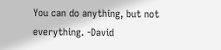You can do anything, but not everything. -David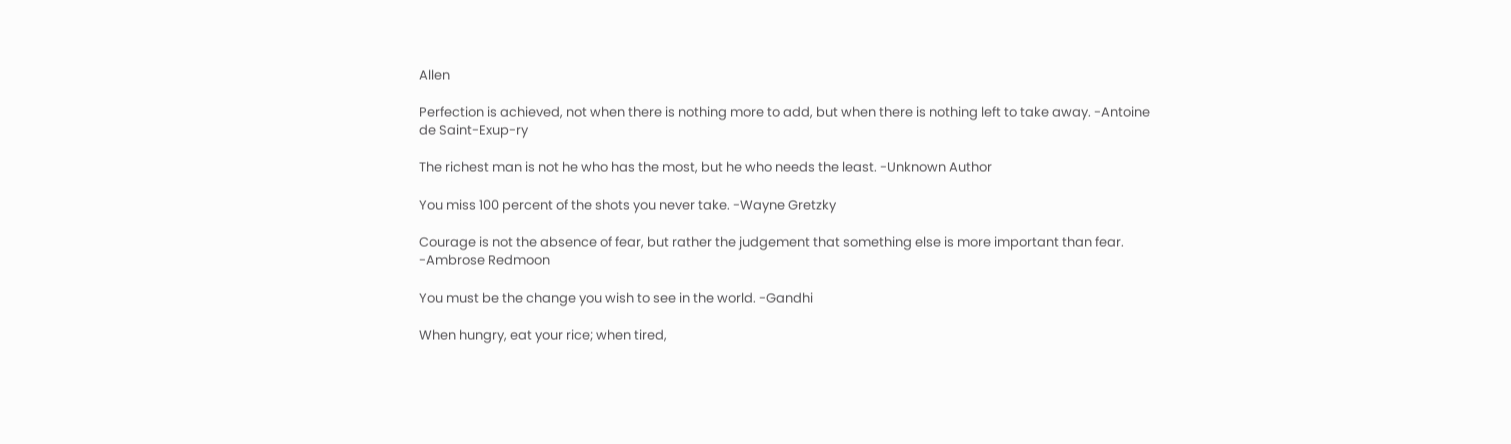Allen

Perfection is achieved, not when there is nothing more to add, but when there is nothing left to take away. -Antoine de Saint-Exup-ry

The richest man is not he who has the most, but he who needs the least. -Unknown Author

You miss 100 percent of the shots you never take. -Wayne Gretzky

Courage is not the absence of fear, but rather the judgement that something else is more important than fear. -Ambrose Redmoon

You must be the change you wish to see in the world. -Gandhi

When hungry, eat your rice; when tired,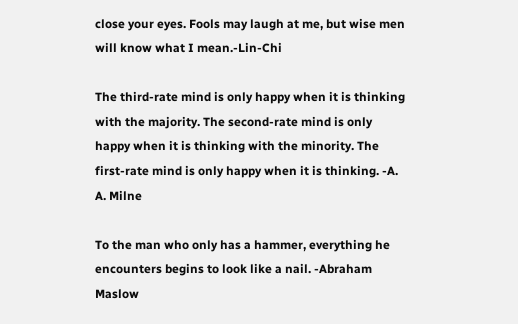close your eyes. Fools may laugh at me, but wise men will know what I mean.-Lin-Chi

The third-rate mind is only happy when it is thinking with the majority. The second-rate mind is only happy when it is thinking with the minority. The first-rate mind is only happy when it is thinking. -A. A. Milne

To the man who only has a hammer, everything he encounters begins to look like a nail. -Abraham Maslow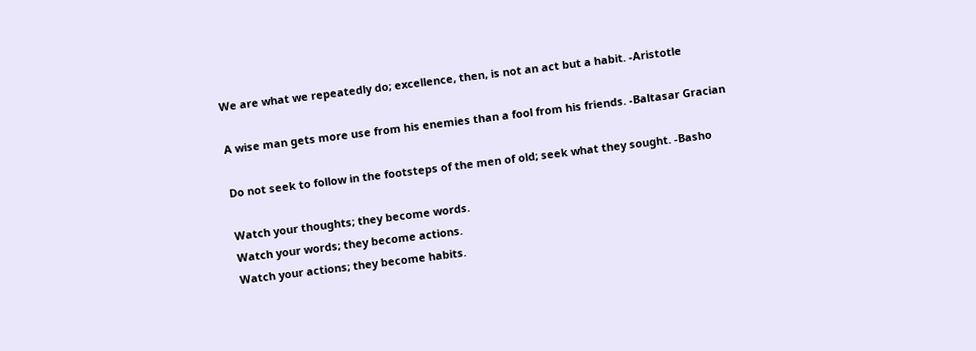We are what we repeatedly do; excellence, then, is not an act but a habit. -Aristotle

A wise man gets more use from his enemies than a fool from his friends. -Baltasar Gracian

Do not seek to follow in the footsteps of the men of old; seek what they sought. -Basho

Watch your thoughts; they become words.
Watch your words; they become actions.
Watch your actions; they become habits.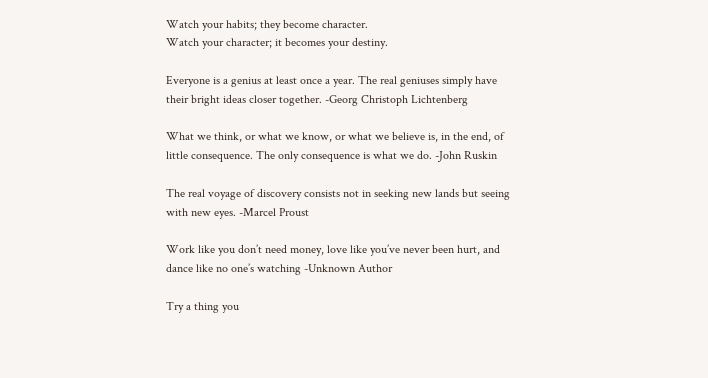Watch your habits; they become character.
Watch your character; it becomes your destiny.

Everyone is a genius at least once a year. The real geniuses simply have their bright ideas closer together. -Georg Christoph Lichtenberg

What we think, or what we know, or what we believe is, in the end, of little consequence. The only consequence is what we do. -John Ruskin

The real voyage of discovery consists not in seeking new lands but seeing with new eyes. -Marcel Proust

Work like you don’t need money, love like you’ve never been hurt, and dance like no one’s watching -Unknown Author

Try a thing you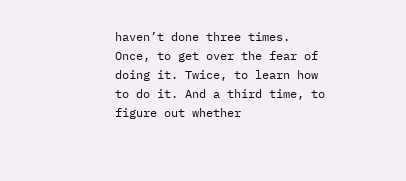haven’t done three times. Once, to get over the fear of doing it. Twice, to learn how to do it. And a third time, to figure out whether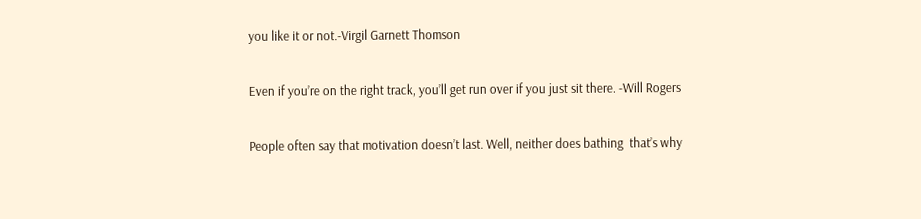you like it or not.-Virgil Garnett Thomson

Even if you’re on the right track, you’ll get run over if you just sit there. -Will Rogers

People often say that motivation doesn’t last. Well, neither does bathing  that’s why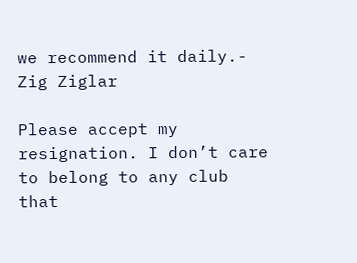we recommend it daily.- Zig Ziglar

Please accept my resignation. I don’t care to belong to any club that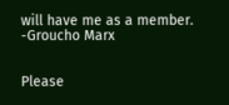will have me as a member.  -Groucho Marx


Please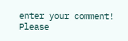enter your comment!
Please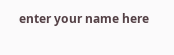enter your name here